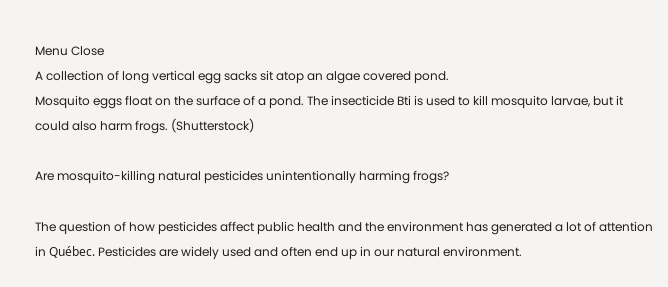Menu Close
A collection of long vertical egg sacks sit atop an algae covered pond.
Mosquito eggs float on the surface of a pond. The insecticide Bti is used to kill mosquito larvae, but it could also harm frogs. (Shutterstock)

Are mosquito-killing natural pesticides unintentionally harming frogs?

The question of how pesticides affect public health and the environment has generated a lot of attention in Québec. Pesticides are widely used and often end up in our natural environment.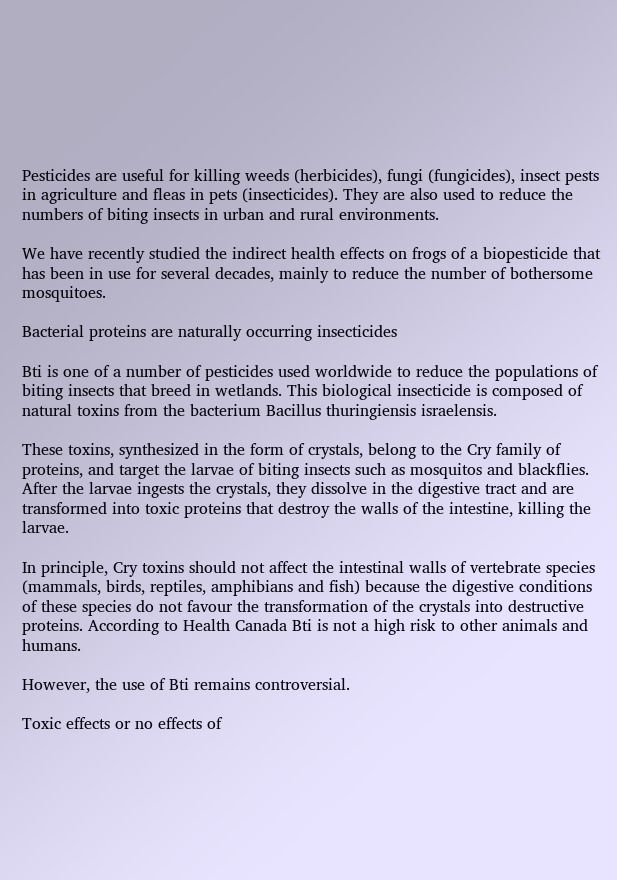Pesticides are useful for killing weeds (herbicides), fungi (fungicides), insect pests in agriculture and fleas in pets (insecticides). They are also used to reduce the numbers of biting insects in urban and rural environments.

We have recently studied the indirect health effects on frogs of a biopesticide that has been in use for several decades, mainly to reduce the number of bothersome mosquitoes.

Bacterial proteins are naturally occurring insecticides

Bti is one of a number of pesticides used worldwide to reduce the populations of biting insects that breed in wetlands. This biological insecticide is composed of natural toxins from the bacterium Bacillus thuringiensis israelensis.

These toxins, synthesized in the form of crystals, belong to the Cry family of proteins, and target the larvae of biting insects such as mosquitos and blackflies. After the larvae ingests the crystals, they dissolve in the digestive tract and are transformed into toxic proteins that destroy the walls of the intestine, killing the larvae.

In principle, Cry toxins should not affect the intestinal walls of vertebrate species (mammals, birds, reptiles, amphibians and fish) because the digestive conditions of these species do not favour the transformation of the crystals into destructive proteins. According to Health Canada Bti is not a high risk to other animals and humans.

However, the use of Bti remains controversial.

Toxic effects or no effects of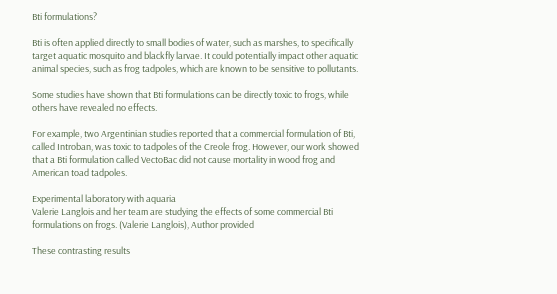Bti formulations?

Bti is often applied directly to small bodies of water, such as marshes, to specifically target aquatic mosquito and blackfly larvae. It could potentially impact other aquatic animal species, such as frog tadpoles, which are known to be sensitive to pollutants.

Some studies have shown that Bti formulations can be directly toxic to frogs, while others have revealed no effects.

For example, two Argentinian studies reported that a commercial formulation of Bti, called Introban, was toxic to tadpoles of the Creole frog. However, our work showed that a Bti formulation called VectoBac did not cause mortality in wood frog and American toad tadpoles.

Experimental laboratory with aquaria
Valerie Langlois and her team are studying the effects of some commercial Bti formulations on frogs. (Valerie Langlois), Author provided

These contrasting results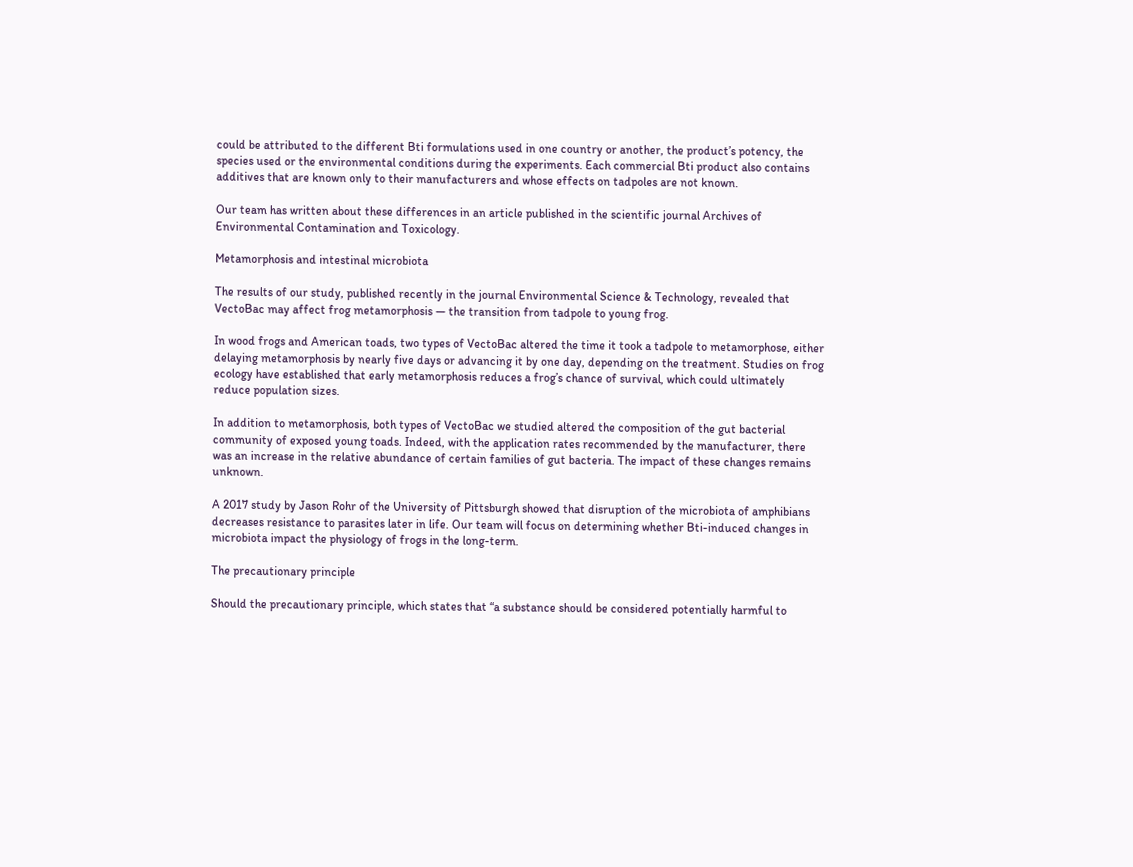could be attributed to the different Bti formulations used in one country or another, the product’s potency, the species used or the environmental conditions during the experiments. Each commercial Bti product also contains additives that are known only to their manufacturers and whose effects on tadpoles are not known.

Our team has written about these differences in an article published in the scientific journal Archives of Environmental Contamination and Toxicology.

Metamorphosis and intestinal microbiota

The results of our study, published recently in the journal Environmental Science & Technology, revealed that VectoBac may affect frog metamorphosis — the transition from tadpole to young frog.

In wood frogs and American toads, two types of VectoBac altered the time it took a tadpole to metamorphose, either delaying metamorphosis by nearly five days or advancing it by one day, depending on the treatment. Studies on frog ecology have established that early metamorphosis reduces a frog’s chance of survival, which could ultimately reduce population sizes.

In addition to metamorphosis, both types of VectoBac we studied altered the composition of the gut bacterial community of exposed young toads. Indeed, with the application rates recommended by the manufacturer, there was an increase in the relative abundance of certain families of gut bacteria. The impact of these changes remains unknown.

A 2017 study by Jason Rohr of the University of Pittsburgh showed that disruption of the microbiota of amphibians decreases resistance to parasites later in life. Our team will focus on determining whether Bti-induced changes in microbiota impact the physiology of frogs in the long-term.

The precautionary principle

Should the precautionary principle, which states that “a substance should be considered potentially harmful to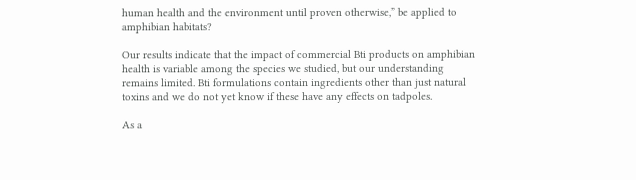human health and the environment until proven otherwise,” be applied to amphibian habitats?

Our results indicate that the impact of commercial Bti products on amphibian health is variable among the species we studied, but our understanding remains limited. Bti formulations contain ingredients other than just natural toxins and we do not yet know if these have any effects on tadpoles.

As a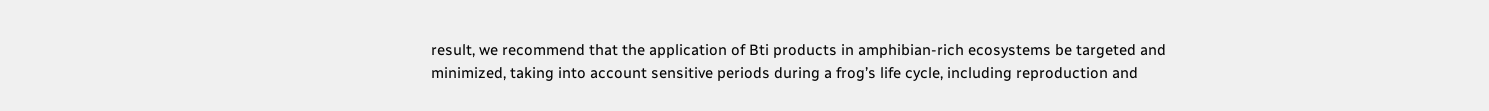result, we recommend that the application of Bti products in amphibian-rich ecosystems be targeted and minimized, taking into account sensitive periods during a frog’s life cycle, including reproduction and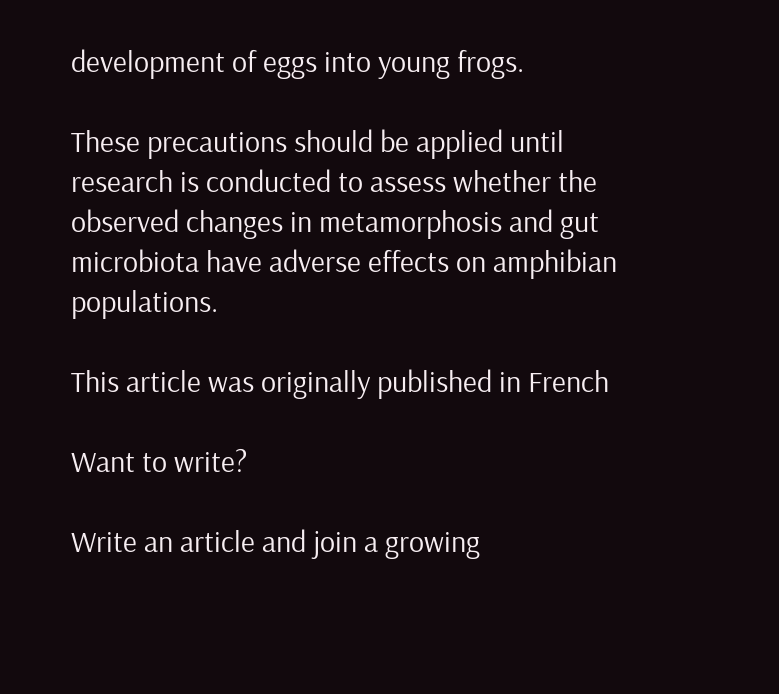development of eggs into young frogs.

These precautions should be applied until research is conducted to assess whether the observed changes in metamorphosis and gut microbiota have adverse effects on amphibian populations.

This article was originally published in French

Want to write?

Write an article and join a growing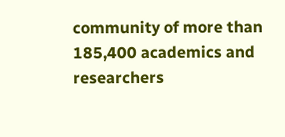community of more than 185,400 academics and researchers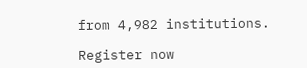from 4,982 institutions.

Register now